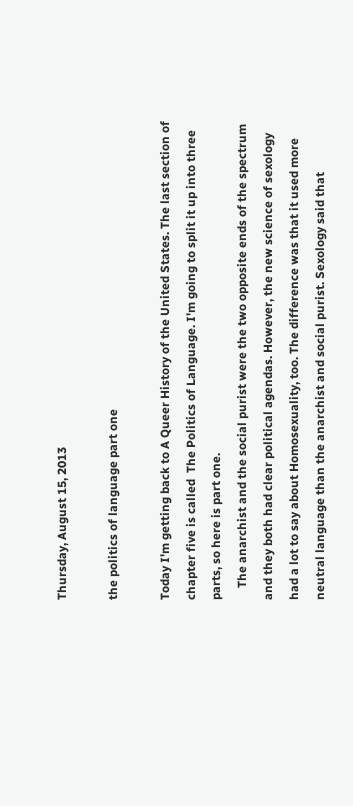Thursday, August 15, 2013

the politics of language part one

Today I'm getting back to A Queer History of the United States. The last section of chapter five is called  The Politics of Language. I'm going to split it up into three parts, so here is part one.
    The anarchist and the social purist were the two opposite ends of the spectrum and they both had clear political agendas. However, the new science of sexology had a lot to say about Homosexuality, too. The difference was that it used more neutral language than the anarchist and social purist. Sexology said that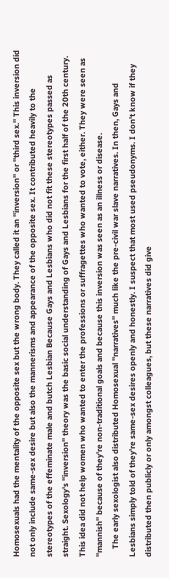Homosexuals had the mentality of the opposite sex but the wrong body. They called it an ''inversion'' or ''third sex.'' This inversion did not only include same-sex desire but also the mannerisms and appearance of the opposite sex. It contributed heavily to the stereotypes of the effeminate male and butch Lesbian Because Gays and Lesbians who did not fit these stereotypes passed as straight. Sexology's ''inversion'' theory was the basic social understanding of Gays and Lesbians for the first half of the 20th century. This idea did not help women who wanted to enter the professions or suffragettes who wanted to vote, either. They were seen as ''mannish'' because of they're non-traditional goals and because this inversion was seen as an illness or disease.
    The early sexologist also distributed Homosexual ''narratives'' much like the pre-civil war slave narratives. In then, Gays and Lesbians simply told of they're same-sex desires openly and honestly. I suspect that most used pseudonyms. I don't know if they distributed then publicly or only amongst colleagues, but these narratives did give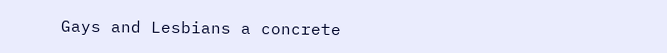Gays and Lesbians a concrete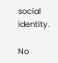social identity.

No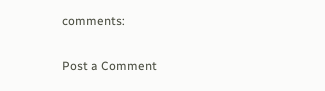comments:

Post a Comment